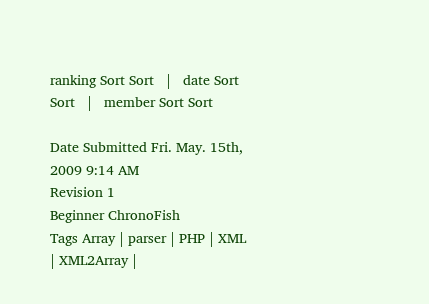ranking Sort Sort   |   date Sort Sort   |   member Sort Sort

Date Submitted Fri. May. 15th, 2009 9:14 AM
Revision 1
Beginner ChronoFish
Tags Array | parser | PHP | XML | XML2Array |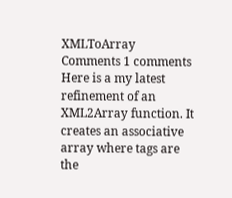XMLToArray
Comments 1 comments
Here is a my latest refinement of an XML2Array function. It creates an associative array where tags are the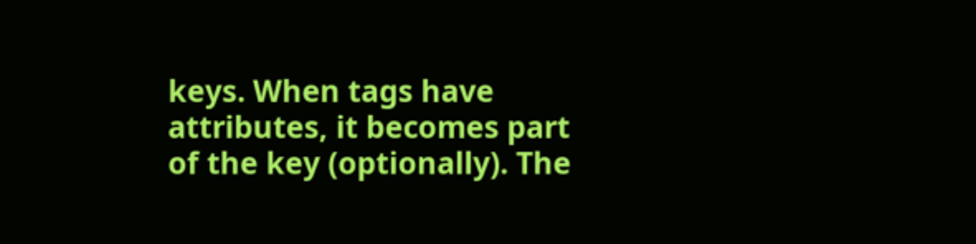keys. When tags have attributes, it becomes part of the key (optionally). The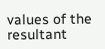values of the resultant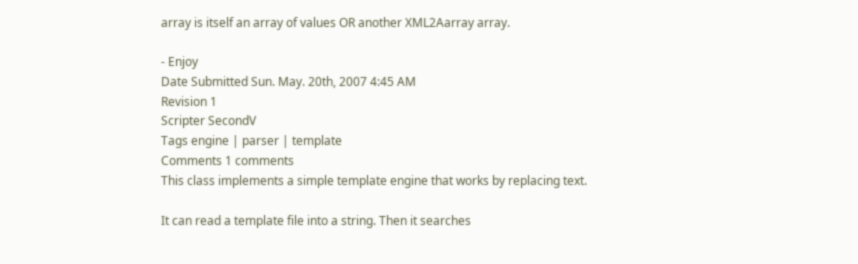array is itself an array of values OR another XML2Aarray array.

- Enjoy
Date Submitted Sun. May. 20th, 2007 4:45 AM
Revision 1
Scripter SecondV
Tags engine | parser | template
Comments 1 comments
This class implements a simple template engine that works by replacing text.

It can read a template file into a string. Then it searches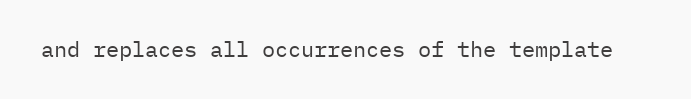and replaces all occurrences of the template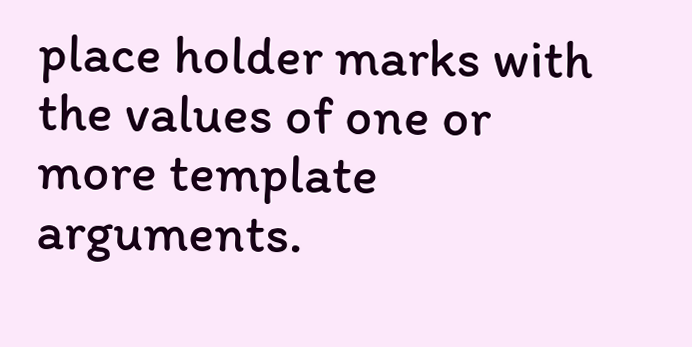place holder marks with the values of one or more template arguments.